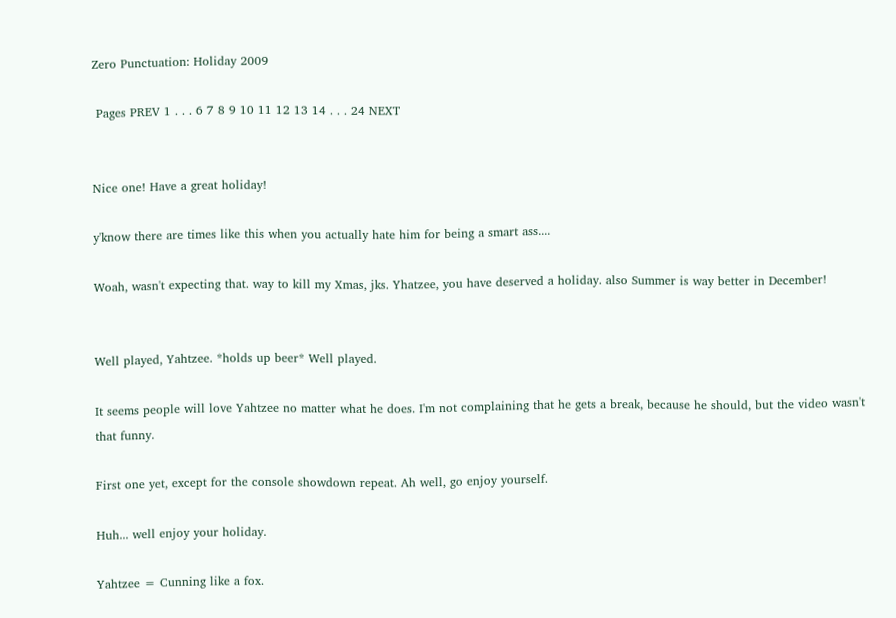Zero Punctuation: Holiday 2009

 Pages PREV 1 . . . 6 7 8 9 10 11 12 13 14 . . . 24 NEXT


Nice one! Have a great holiday!

y'know there are times like this when you actually hate him for being a smart ass....

Woah, wasn't expecting that. way to kill my Xmas, jks. Yhatzee, you have deserved a holiday. also Summer is way better in December!


Well played, Yahtzee. *holds up beer* Well played.

It seems people will love Yahtzee no matter what he does. I'm not complaining that he gets a break, because he should, but the video wasn't that funny.

First one yet, except for the console showdown repeat. Ah well, go enjoy yourself.

Huh... well enjoy your holiday.

Yahtzee = Cunning like a fox.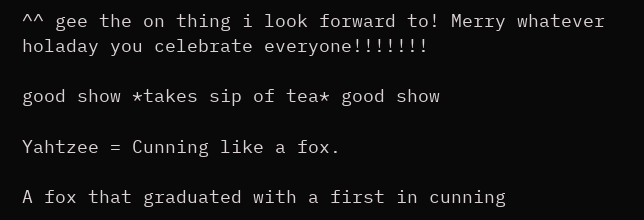^^ gee the on thing i look forward to! Merry whatever holaday you celebrate everyone!!!!!!!

good show *takes sip of tea* good show

Yahtzee = Cunning like a fox.

A fox that graduated with a first in cunning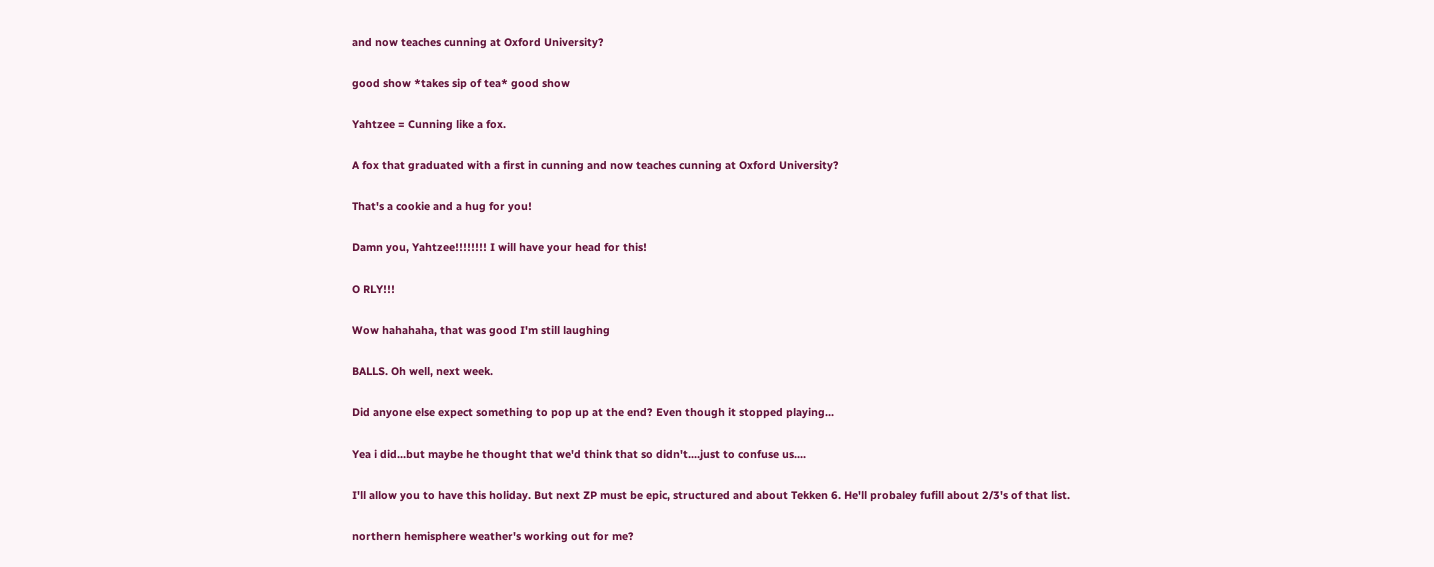and now teaches cunning at Oxford University?

good show *takes sip of tea* good show

Yahtzee = Cunning like a fox.

A fox that graduated with a first in cunning and now teaches cunning at Oxford University?

That's a cookie and a hug for you!

Damn you, Yahtzee!!!!!!!! I will have your head for this!

O RLY!!!

Wow hahahaha, that was good I'm still laughing

BALLS. Oh well, next week.

Did anyone else expect something to pop up at the end? Even though it stopped playing...

Yea i did...but maybe he thought that we'd think that so didn't....just to confuse us....

I'll allow you to have this holiday. But next ZP must be epic, structured and about Tekken 6. He'll probaley fufill about 2/3's of that list.

northern hemisphere weather's working out for me?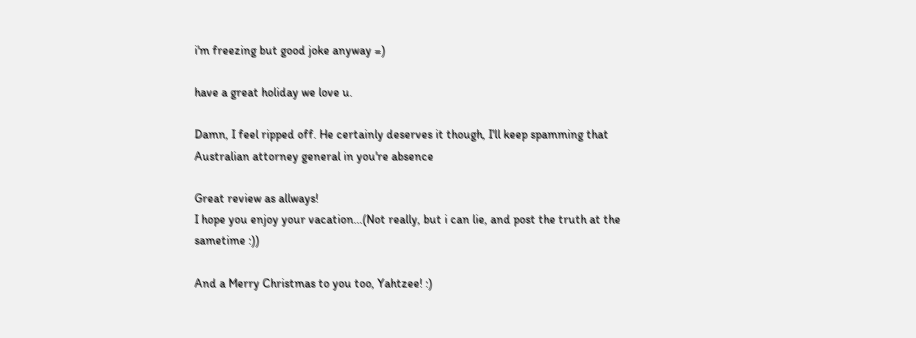i'm freezing but good joke anyway =)

have a great holiday we love u.

Damn, I feel ripped off. He certainly deserves it though, I'll keep spamming that Australian attorney general in you're absence

Great review as allways!
I hope you enjoy your vacation...(Not really, but i can lie, and post the truth at the sametime :))

And a Merry Christmas to you too, Yahtzee! :)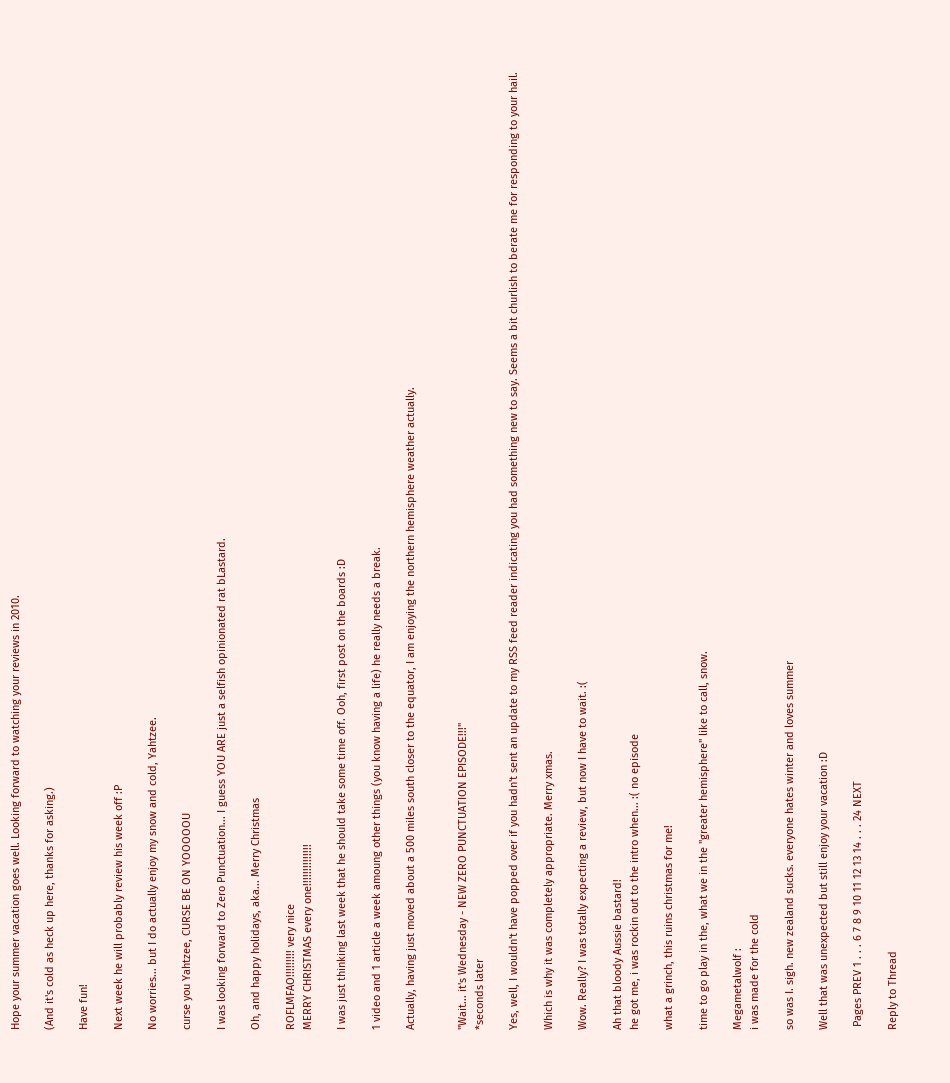Hope your summer vacation goes well. Looking forward to watching your reviews in 2010.

(And it's cold as heck up here, thanks for asking.)

Have fun!

Next week he will probably review his week off :P

No worries... but I do actually enjoy my snow and cold, Yahtzee.

curse you Yahtzee, CURSE BE ON YOOOOOU

I was looking forward to Zero Punctuation... I guess YOU ARE just a selfish opinionated rat bLastard.

Oh, and happy holidays, aka... Merry Christmas

ROFLMFAO!!!!!!!!! very nice
MERRY CHRISTMAS every one!!!!!!!!!!!!!!

I was just thinking last week that he should take some time off. Ooh, first post on the boards :D

1 video and 1 article a week amoung other things (you know having a life) he really needs a break.

Actually, having just moved about a 500 miles south closer to the equator, I am enjoying the northern hemisphere weather actually.


"Wait... it's Wednesday - NEW ZERO PUNCTUATION EPISODE!!!"
*seconds later

Yes, well, I wouldn't have popped over if you hadn't sent an update to my RSS feed reader indicating you had something new to say. Seems a bit churlish to berate me for responding to your hail.

Which is why it was completely appropriate. Merry xmas.

Wow. Really? I was totally expecting a review, but now I have to wait. :(

Ah that bloody Aussie bastard!
he got me, i was rockin out to the intro when... :( no episode

what a grinch, this ruins christmas for me!

time to go play in the, what we in the "greater hemisphere" like to call, snow.

Megametalwolf :
i was made for the cold

so was I. sigh. new zealand sucks. everyone hates winter and loves summer

Well that was unexpected but still enjoy your vacation :D

 Pages PREV 1 . . . 6 7 8 9 10 11 12 13 14 . . . 24 NEXT

Reply to Thread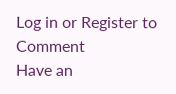Log in or Register to Comment
Have an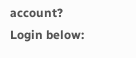account? Login below: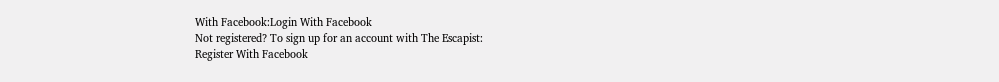With Facebook:Login With Facebook
Not registered? To sign up for an account with The Escapist:
Register With Facebook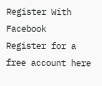Register With Facebook
Register for a free account here